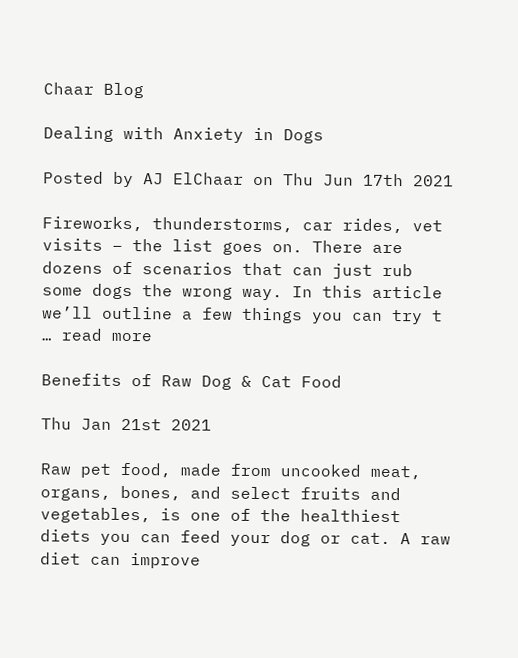Chaar Blog

Dealing with Anxiety in Dogs

Posted by AJ ElChaar on Thu Jun 17th 2021

Fireworks, thunderstorms, car rides, vet visits – the list goes on. There are dozens of scenarios that can just rub some dogs the wrong way. In this article we’ll outline a few things you can try t … read more

Benefits of Raw Dog & Cat Food

Thu Jan 21st 2021

Raw pet food, made from uncooked meat, organs, bones, and select fruits and vegetables, is one of the healthiest diets you can feed your dog or cat. A raw diet can improve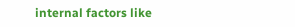internal factors like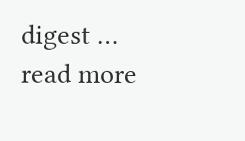digest … read more